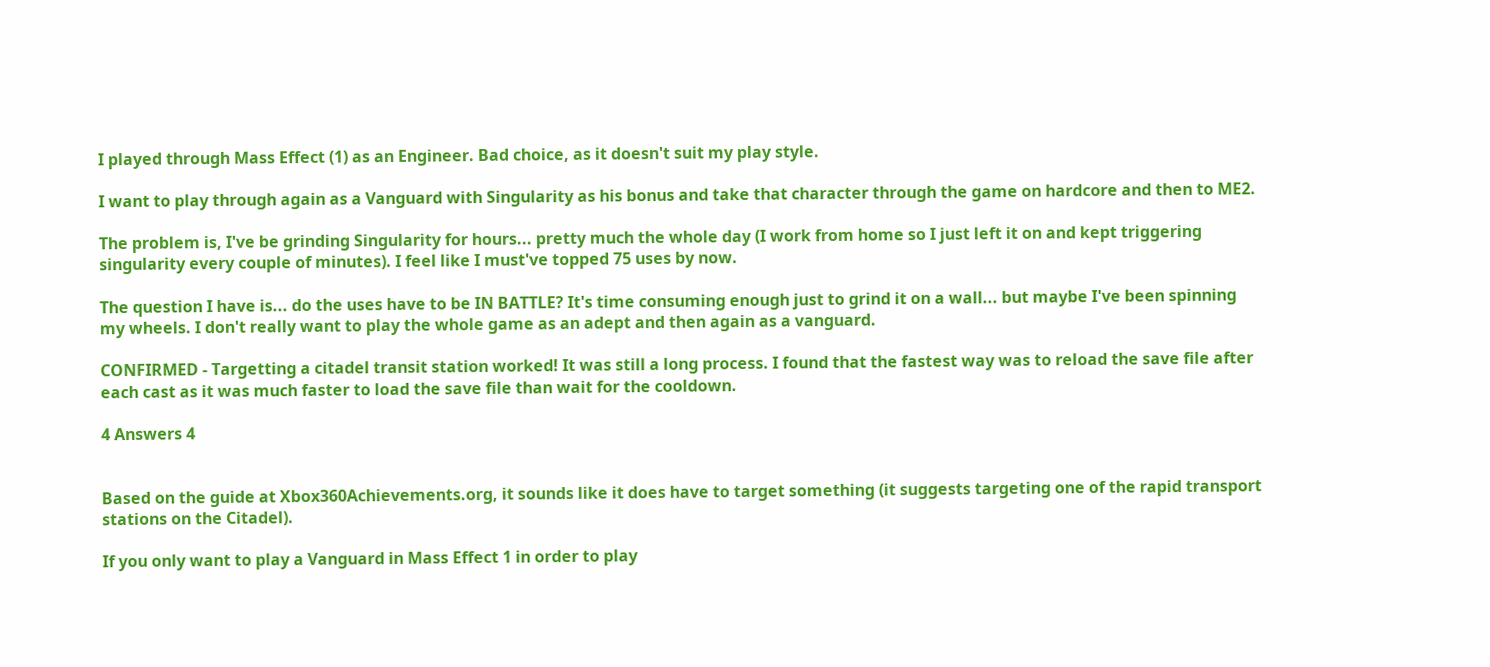I played through Mass Effect (1) as an Engineer. Bad choice, as it doesn't suit my play style.

I want to play through again as a Vanguard with Singularity as his bonus and take that character through the game on hardcore and then to ME2.

The problem is, I've be grinding Singularity for hours... pretty much the whole day (I work from home so I just left it on and kept triggering singularity every couple of minutes). I feel like I must've topped 75 uses by now.

The question I have is... do the uses have to be IN BATTLE? It's time consuming enough just to grind it on a wall... but maybe I've been spinning my wheels. I don't really want to play the whole game as an adept and then again as a vanguard.

CONFIRMED - Targetting a citadel transit station worked! It was still a long process. I found that the fastest way was to reload the save file after each cast as it was much faster to load the save file than wait for the cooldown.

4 Answers 4


Based on the guide at Xbox360Achievements.org, it sounds like it does have to target something (it suggests targeting one of the rapid transport stations on the Citadel).

If you only want to play a Vanguard in Mass Effect 1 in order to play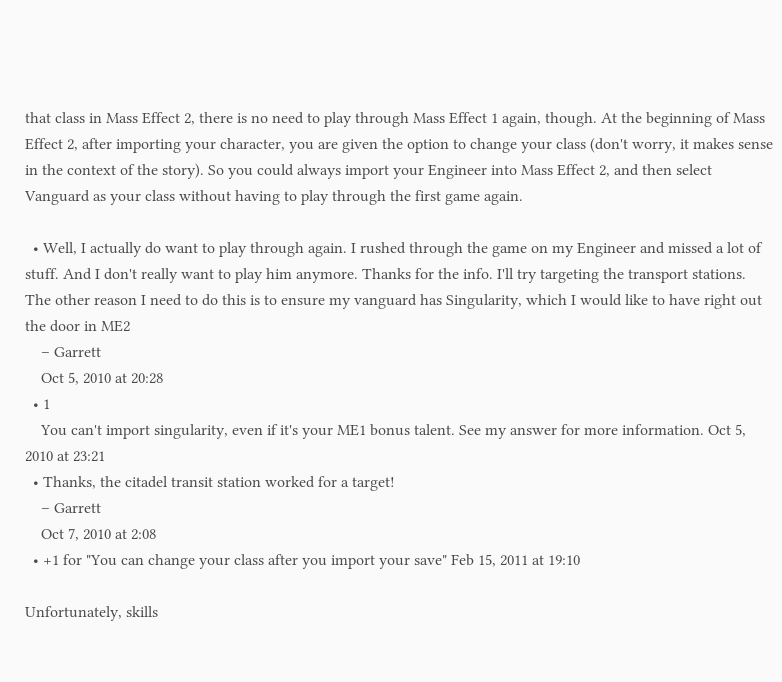that class in Mass Effect 2, there is no need to play through Mass Effect 1 again, though. At the beginning of Mass Effect 2, after importing your character, you are given the option to change your class (don't worry, it makes sense in the context of the story). So you could always import your Engineer into Mass Effect 2, and then select Vanguard as your class without having to play through the first game again.

  • Well, I actually do want to play through again. I rushed through the game on my Engineer and missed a lot of stuff. And I don't really want to play him anymore. Thanks for the info. I'll try targeting the transport stations. The other reason I need to do this is to ensure my vanguard has Singularity, which I would like to have right out the door in ME2
    – Garrett
    Oct 5, 2010 at 20:28
  • 1
    You can't import singularity, even if it's your ME1 bonus talent. See my answer for more information. Oct 5, 2010 at 23:21
  • Thanks, the citadel transit station worked for a target!
    – Garrett
    Oct 7, 2010 at 2:08
  • +1 for "You can change your class after you import your save" Feb 15, 2011 at 19:10

Unfortunately, skills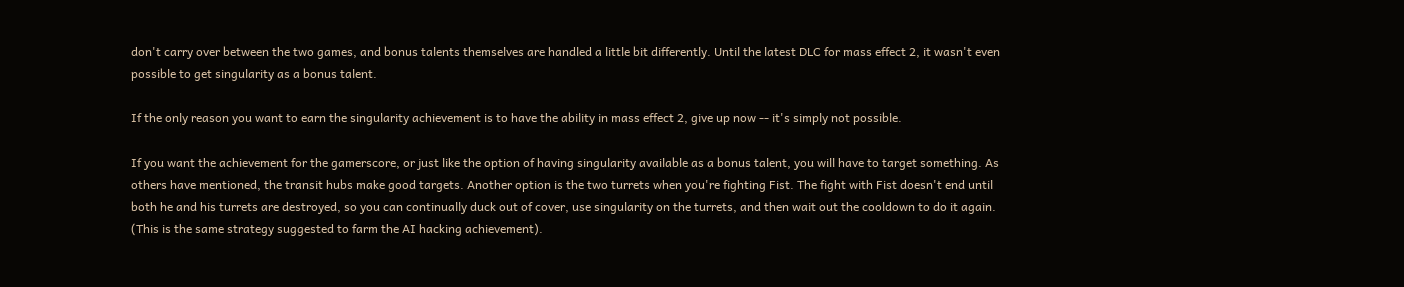don't carry over between the two games, and bonus talents themselves are handled a little bit differently. Until the latest DLC for mass effect 2, it wasn't even possible to get singularity as a bonus talent.

If the only reason you want to earn the singularity achievement is to have the ability in mass effect 2, give up now -- it's simply not possible.

If you want the achievement for the gamerscore, or just like the option of having singularity available as a bonus talent, you will have to target something. As others have mentioned, the transit hubs make good targets. Another option is the two turrets when you're fighting Fist. The fight with Fist doesn't end until both he and his turrets are destroyed, so you can continually duck out of cover, use singularity on the turrets, and then wait out the cooldown to do it again. (This is the same strategy suggested to farm the AI hacking achievement).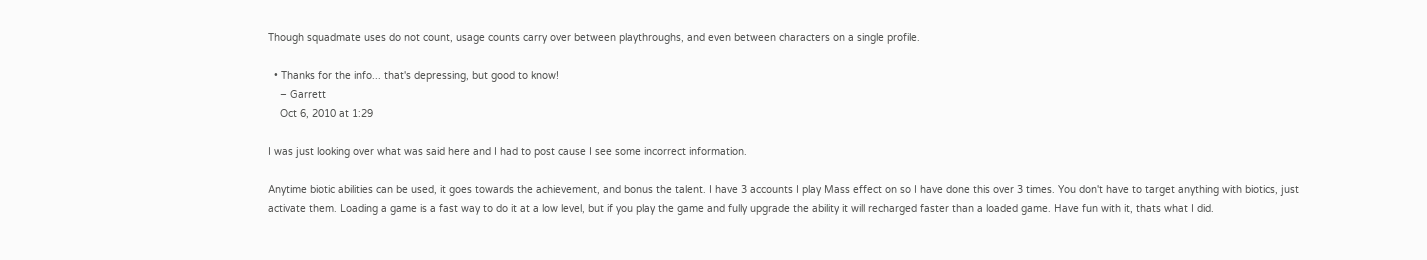Though squadmate uses do not count, usage counts carry over between playthroughs, and even between characters on a single profile.

  • Thanks for the info... that's depressing, but good to know!
    – Garrett
    Oct 6, 2010 at 1:29

I was just looking over what was said here and I had to post cause I see some incorrect information.

Anytime biotic abilities can be used, it goes towards the achievement, and bonus the talent. I have 3 accounts I play Mass effect on so I have done this over 3 times. You don't have to target anything with biotics, just activate them. Loading a game is a fast way to do it at a low level, but if you play the game and fully upgrade the ability it will recharged faster than a loaded game. Have fun with it, thats what I did.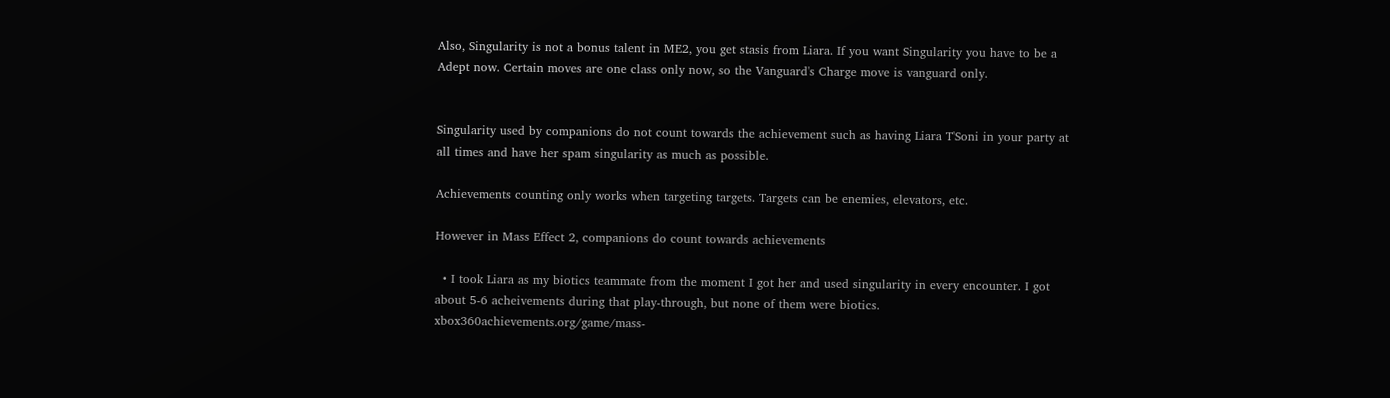Also, Singularity is not a bonus talent in ME2, you get stasis from Liara. If you want Singularity you have to be a Adept now. Certain moves are one class only now, so the Vanguard's Charge move is vanguard only.


Singularity used by companions do not count towards the achievement such as having Liara T'Soni in your party at all times and have her spam singularity as much as possible.

Achievements counting only works when targeting targets. Targets can be enemies, elevators, etc.

However in Mass Effect 2, companions do count towards achievements

  • I took Liara as my biotics teammate from the moment I got her and used singularity in every encounter. I got about 5-6 acheivements during that play-through, but none of them were biotics. xbox360achievements.org/game/mass-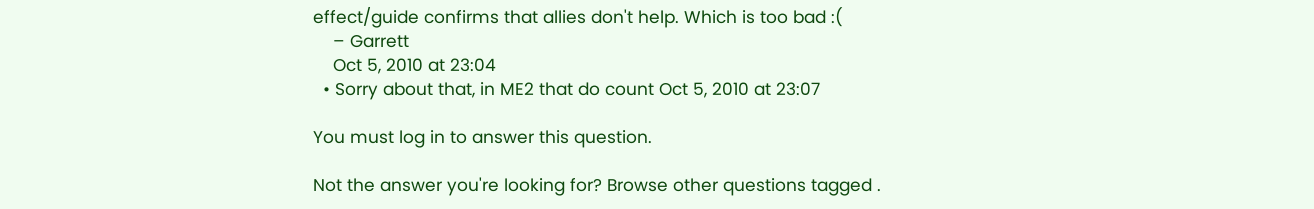effect/guide confirms that allies don't help. Which is too bad :(
    – Garrett
    Oct 5, 2010 at 23:04
  • Sorry about that, in ME2 that do count Oct 5, 2010 at 23:07

You must log in to answer this question.

Not the answer you're looking for? Browse other questions tagged .